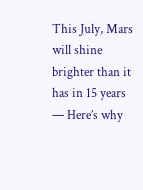This July, Mars will shine brighter than it has in 15 years — Here’s why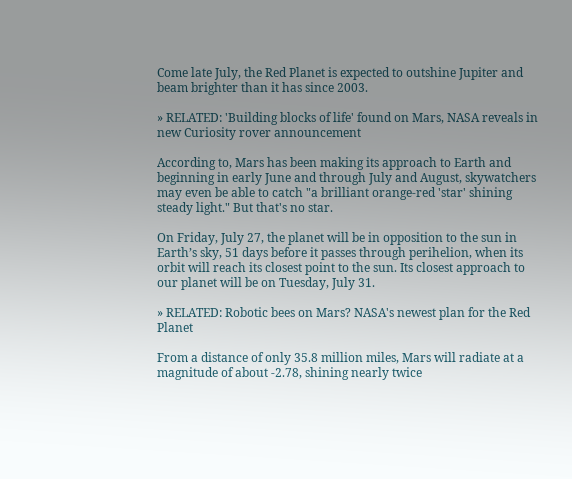Come late July, the Red Planet is expected to outshine Jupiter and beam brighter than it has since 2003.

» RELATED: 'Building blocks of life' found on Mars, NASA reveals in new Curiosity rover announcement

According to, Mars has been making its approach to Earth and beginning in early June and through July and August, skywatchers may even be able to catch "a brilliant orange-red 'star' shining steady light." But that's no star.

On Friday, July 27, the planet will be in opposition to the sun in Earth’s sky, 51 days before it passes through perihelion, when its orbit will reach its closest point to the sun. Its closest approach to our planet will be on Tuesday, July 31.

» RELATED: Robotic bees on Mars? NASA's newest plan for the Red Planet

From a distance of only 35.8 million miles, Mars will radiate at a magnitude of about -2.78, shining nearly twice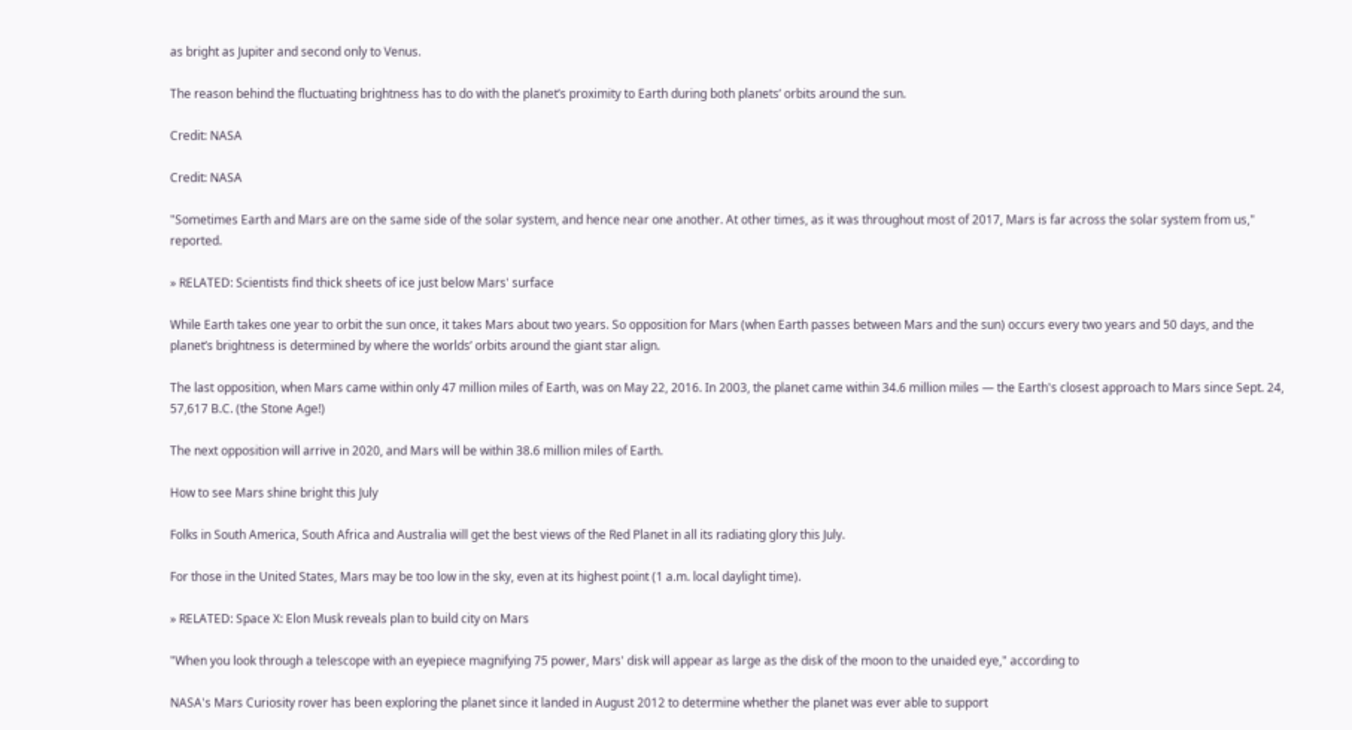as bright as Jupiter and second only to Venus.

The reason behind the fluctuating brightness has to do with the planet’s proximity to Earth during both planets’ orbits around the sun.

Credit: NASA

Credit: NASA

"Sometimes Earth and Mars are on the same side of the solar system, and hence near one another. At other times, as it was throughout most of 2017, Mars is far across the solar system from us," reported.

» RELATED: Scientists find thick sheets of ice just below Mars' surface

While Earth takes one year to orbit the sun once, it takes Mars about two years. So opposition for Mars (when Earth passes between Mars and the sun) occurs every two years and 50 days, and the planet’s brightness is determined by where the worlds’ orbits around the giant star align.

The last opposition, when Mars came within only 47 million miles of Earth, was on May 22, 2016. In 2003, the planet came within 34.6 million miles — the Earth's closest approach to Mars since Sept. 24, 57,617 B.C. (the Stone Age!)

The next opposition will arrive in 2020, and Mars will be within 38.6 million miles of Earth.

How to see Mars shine bright this July

Folks in South America, South Africa and Australia will get the best views of the Red Planet in all its radiating glory this July.

For those in the United States, Mars may be too low in the sky, even at its highest point (1 a.m. local daylight time).

» RELATED: Space X: Elon Musk reveals plan to build city on Mars

"When you look through a telescope with an eyepiece magnifying 75 power, Mars' disk will appear as large as the disk of the moon to the unaided eye," according to

NASA's Mars Curiosity rover has been exploring the planet since it landed in August 2012 to determine whether the planet was ever able to support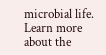microbial life. Learn more about the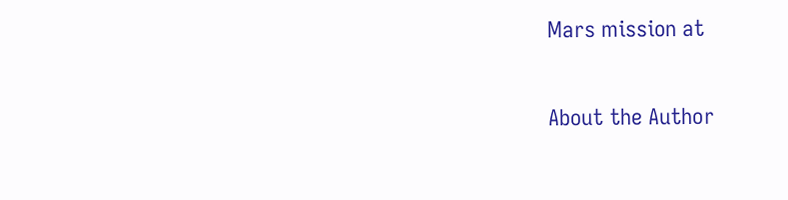Mars mission at

About the Author